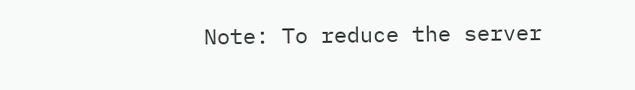Note: To reduce the server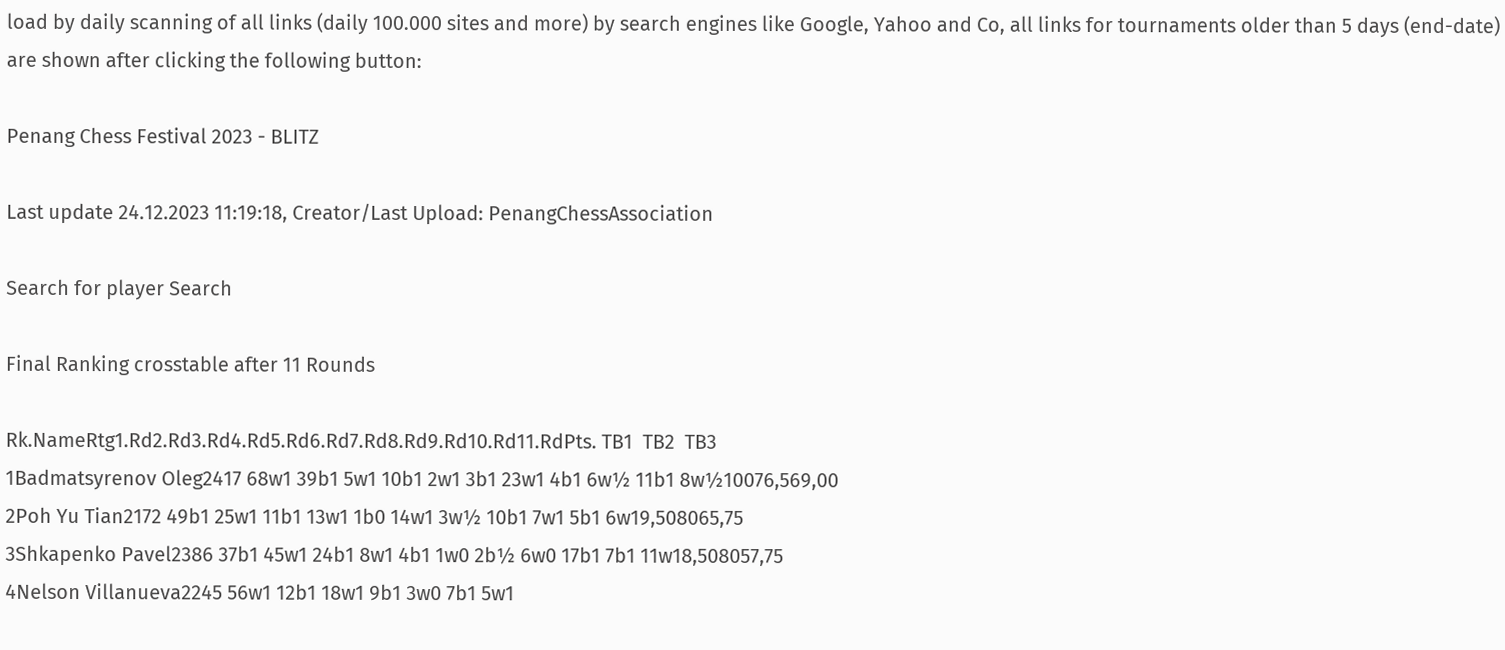load by daily scanning of all links (daily 100.000 sites and more) by search engines like Google, Yahoo and Co, all links for tournaments older than 5 days (end-date) are shown after clicking the following button:

Penang Chess Festival 2023 - BLITZ

Last update 24.12.2023 11:19:18, Creator/Last Upload: PenangChessAssociation

Search for player Search

Final Ranking crosstable after 11 Rounds

Rk.NameRtg1.Rd2.Rd3.Rd4.Rd5.Rd6.Rd7.Rd8.Rd9.Rd10.Rd11.RdPts. TB1  TB2  TB3
1Badmatsyrenov Oleg2417 68w1 39b1 5w1 10b1 2w1 3b1 23w1 4b1 6w½ 11b1 8w½10076,569,00
2Poh Yu Tian2172 49b1 25w1 11b1 13w1 1b0 14w1 3w½ 10b1 7w1 5b1 6w19,508065,75
3Shkapenko Pavel2386 37b1 45w1 24b1 8w1 4b1 1w0 2b½ 6w0 17b1 7b1 11w18,508057,75
4Nelson Villanueva2245 56w1 12b1 18w1 9b1 3w0 7b1 5w1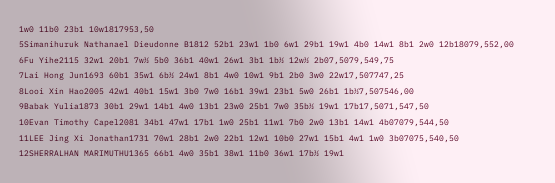1w0 11b0 23b1 10w1817953,50
5Simanihuruk Nathanael Dieudonne B1812 52b1 23w1 1b0 6w1 29b1 19w1 4b0 14w1 8b1 2w0 12b18079,552,00
6Fu Yihe2115 32w1 20b1 7w½ 5b0 36b1 40w1 26w1 3b1 1b½ 12w½ 2b07,5079,549,75
7Lai Hong Jun1693 60b1 35w1 6b½ 24w1 8b1 4w0 10w1 9b1 2b0 3w0 22w17,507747,25
8Looi Xin Hao2005 42w1 40b1 15w1 3b0 7w0 16b1 39w1 23b1 5w0 26b1 1b½7,507546,00
9Babak Yulia1873 30b1 29w1 14b1 4w0 13b1 23w0 25b1 7w0 35b½ 19w1 17b17,5071,547,50
10Evan Timothy Capel2081 34b1 47w1 17b1 1w0 25b1 11w1 7b0 2w0 13b1 14w1 4b07079,544,50
11LEE Jing Xi Jonathan1731 70w1 28b1 2w0 22b1 12w1 10b0 27w1 15b1 4w1 1w0 3b07075,540,50
12SHERRALHAN MARIMUTHU1365 66b1 4w0 35b1 38w1 11b0 36w1 17b½ 19w1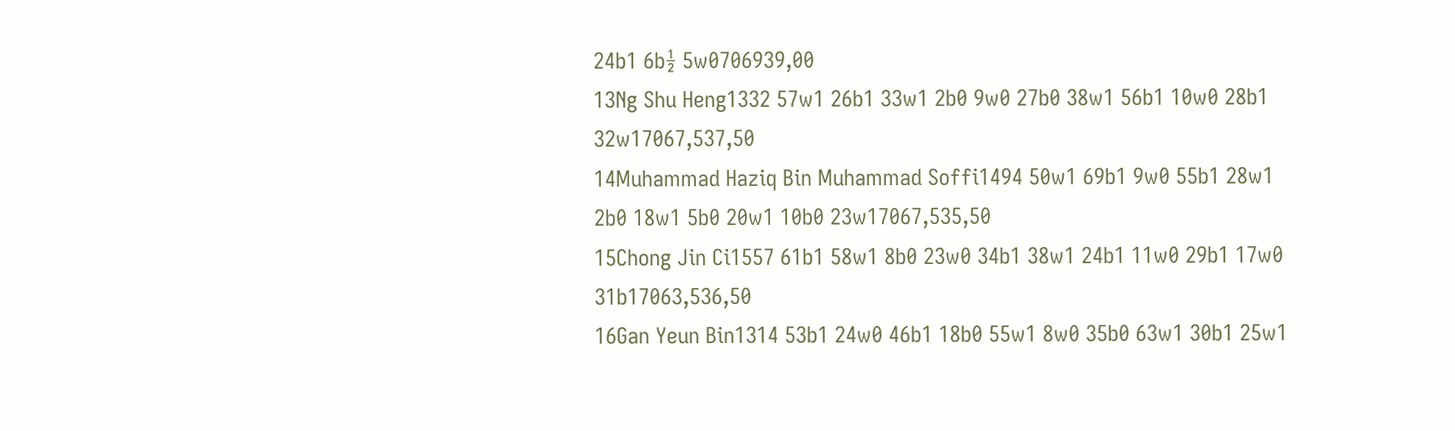24b1 6b½ 5w0706939,00
13Ng Shu Heng1332 57w1 26b1 33w1 2b0 9w0 27b0 38w1 56b1 10w0 28b1 32w17067,537,50
14Muhammad Haziq Bin Muhammad Soffi1494 50w1 69b1 9w0 55b1 28w1 2b0 18w1 5b0 20w1 10b0 23w17067,535,50
15Chong Jin Ci1557 61b1 58w1 8b0 23w0 34b1 38w1 24b1 11w0 29b1 17w0 31b17063,536,50
16Gan Yeun Bin1314 53b1 24w0 46b1 18b0 55w1 8w0 35b0 63w1 30b1 25w1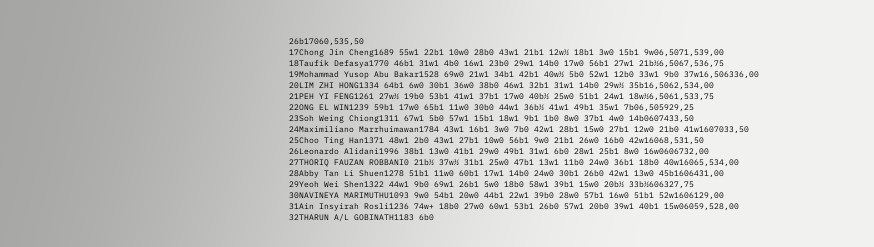26b17060,535,50
17Chong Jin Cheng1689 55w1 22b1 10w0 28b0 43w1 21b1 12w½ 18b1 3w0 15b1 9w06,5071,539,00
18Taufik Defasya1770 46b1 31w1 4b0 16w1 23b0 29w1 14b0 17w0 56b1 27w1 21b½6,5067,536,75
19Mohammad Yusop Abu Bakar1528 69w0 21w1 34b1 42b1 40w½ 5b0 52w1 12b0 33w1 9b0 37w16,506336,00
20LIM ZHI HONG1334 64b1 6w0 30b1 36w0 38b0 46w1 32b1 31w1 14b0 29w½ 35b16,5062,534,00
21PEH YI FENG1261 27w½ 19b0 53b1 41w1 37b1 17w0 40b½ 25w0 51b1 24w1 18w½6,5061,533,75
22ONG EL WIN1239 59b1 17w0 65b1 11w0 30b0 44w1 36b½ 41w1 49b1 35w1 7b06,505929,25
23Soh Weing Chiong1311 67w1 5b0 57w1 15b1 18w1 9b1 1b0 8w0 37b1 4w0 14b0607433,50
24Maximiliano Marrhuimawan1784 43w1 16b1 3w0 7b0 42w1 28b1 15w0 27b1 12w0 21b0 41w1607033,50
25Choo Ting Han1371 48w1 2b0 43w1 27b1 10w0 56b1 9w0 21b1 26w0 16b0 42w16068,531,50
26Leonardo Alidani1996 38b1 13w0 41b1 29w0 49b1 31w1 6b0 28w1 25b1 8w0 16w0606732,00
27THORIQ FAUZAN ROBBANI0 21b½ 37w½ 31b1 25w0 47b1 13w1 11b0 24w0 36b1 18b0 40w16065,534,00
28Abby Tan Li Shuen1278 51b1 11w0 60b1 17w1 14b0 24w0 30b1 26b0 42w1 13w0 45b1606431,00
29Yeoh Wei Shen1322 44w1 9b0 69w1 26b1 5w0 18b0 58w1 39b1 15w0 20b½ 33b½606327,75
30NAVINEYA MARIMUTHU1093 9w0 54b1 20w0 44b1 22w1 39b0 28w0 57b1 16w0 51b1 52w1606129,00
31Ain Insyirah Rosli1236 74w+ 18b0 27w0 60w1 53b1 26b0 57w1 20b0 39w1 40b1 15w06059,528,00
32THARUN A/L GOBINATH1183 6b0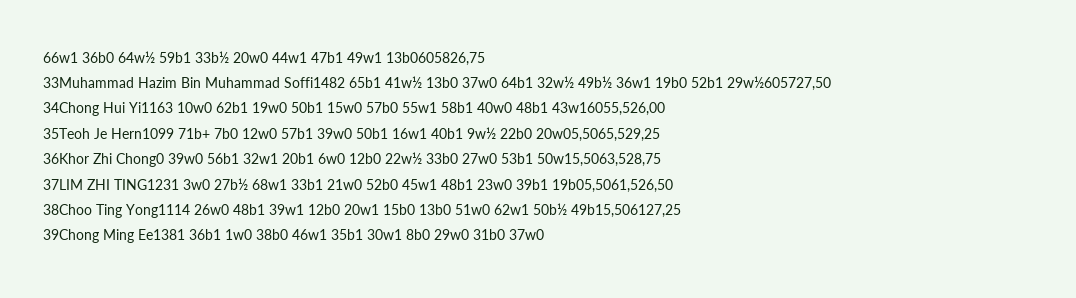66w1 36b0 64w½ 59b1 33b½ 20w0 44w1 47b1 49w1 13b0605826,75
33Muhammad Hazim Bin Muhammad Soffi1482 65b1 41w½ 13b0 37w0 64b1 32w½ 49b½ 36w1 19b0 52b1 29w½605727,50
34Chong Hui Yi1163 10w0 62b1 19w0 50b1 15w0 57b0 55w1 58b1 40w0 48b1 43w16055,526,00
35Teoh Je Hern1099 71b+ 7b0 12w0 57b1 39w0 50b1 16w1 40b1 9w½ 22b0 20w05,5065,529,25
36Khor Zhi Chong0 39w0 56b1 32w1 20b1 6w0 12b0 22w½ 33b0 27w0 53b1 50w15,5063,528,75
37LIM ZHI TING1231 3w0 27b½ 68w1 33b1 21w0 52b0 45w1 48b1 23w0 39b1 19b05,5061,526,50
38Choo Ting Yong1114 26w0 48b1 39w1 12b0 20w1 15b0 13b0 51w0 62w1 50b½ 49b15,506127,25
39Chong Ming Ee1381 36b1 1w0 38b0 46w1 35b1 30w1 8b0 29w0 31b0 37w0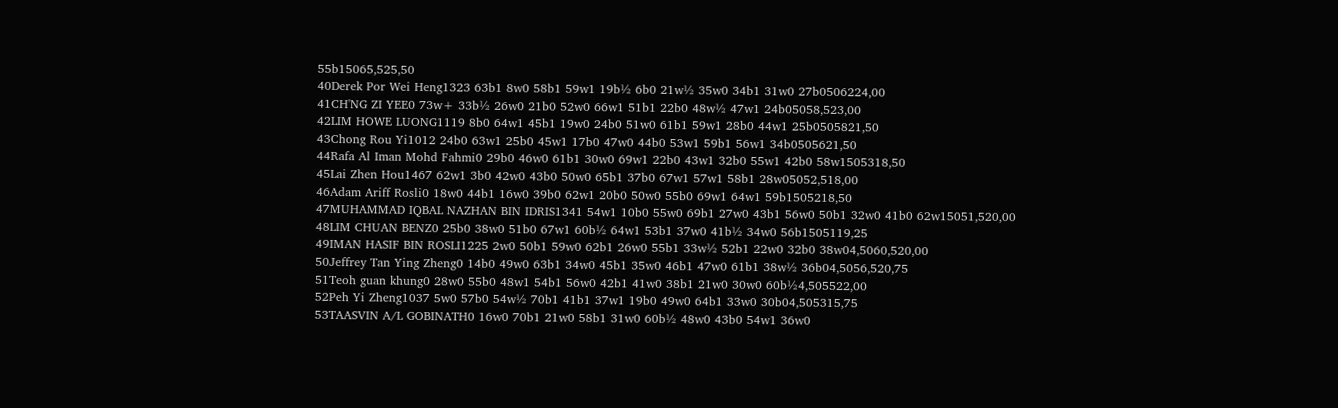55b15065,525,50
40Derek Por Wei Heng1323 63b1 8w0 58b1 59w1 19b½ 6b0 21w½ 35w0 34b1 31w0 27b0506224,00
41CH'NG ZI YEE0 73w+ 33b½ 26w0 21b0 52w0 66w1 51b1 22b0 48w½ 47w1 24b05058,523,00
42LIM HOWE LUONG1119 8b0 64w1 45b1 19w0 24b0 51w0 61b1 59w1 28b0 44w1 25b0505821,50
43Chong Rou Yi1012 24b0 63w1 25b0 45w1 17b0 47w0 44b0 53w1 59b1 56w1 34b0505621,50
44Rafa Al Iman Mohd Fahmi0 29b0 46w0 61b1 30w0 69w1 22b0 43w1 32b0 55w1 42b0 58w1505318,50
45Lai Zhen Hou1467 62w1 3b0 42w0 43b0 50w0 65b1 37b0 67w1 57w1 58b1 28w05052,518,00
46Adam Ariff Rosli0 18w0 44b1 16w0 39b0 62w1 20b0 50w0 55b0 69w1 64w1 59b1505218,50
47MUHAMMAD IQBAL NAZHAN BIN IDRIS1341 54w1 10b0 55w0 69b1 27w0 43b1 56w0 50b1 32w0 41b0 62w15051,520,00
48LIM CHUAN BENZ0 25b0 38w0 51b0 67w1 60b½ 64w1 53b1 37w0 41b½ 34w0 56b1505119,25
49IMAN HASIF BIN ROSLI1225 2w0 50b1 59w0 62b1 26w0 55b1 33w½ 52b1 22w0 32b0 38w04,5060,520,00
50Jeffrey Tan Ying Zheng0 14b0 49w0 63b1 34w0 45b1 35w0 46b1 47w0 61b1 38w½ 36b04,5056,520,75
51Teoh guan khung0 28w0 55b0 48w1 54b1 56w0 42b1 41w0 38b1 21w0 30w0 60b½4,505522,00
52Peh Yi Zheng1037 5w0 57b0 54w½ 70b1 41b1 37w1 19b0 49w0 64b1 33w0 30b04,505315,75
53TAASVIN A/L GOBINATH0 16w0 70b1 21w0 58b1 31w0 60b½ 48w0 43b0 54w1 36w0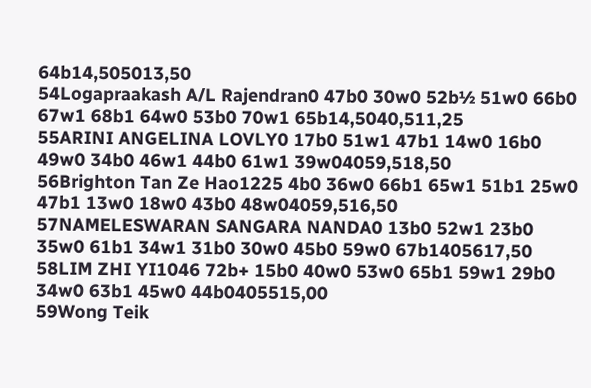64b14,505013,50
54Logapraakash A/L Rajendran0 47b0 30w0 52b½ 51w0 66b0 67w1 68b1 64w0 53b0 70w1 65b14,5040,511,25
55ARINI ANGELINA LOVLY0 17b0 51w1 47b1 14w0 16b0 49w0 34b0 46w1 44b0 61w1 39w04059,518,50
56Brighton Tan Ze Hao1225 4b0 36w0 66b1 65w1 51b1 25w0 47b1 13w0 18w0 43b0 48w04059,516,50
57NAMELESWARAN SANGARA NANDA0 13b0 52w1 23b0 35w0 61b1 34w1 31b0 30w0 45b0 59w0 67b1405617,50
58LIM ZHI YI1046 72b+ 15b0 40w0 53w0 65b1 59w1 29b0 34w0 63b1 45w0 44b0405515,00
59Wong Teik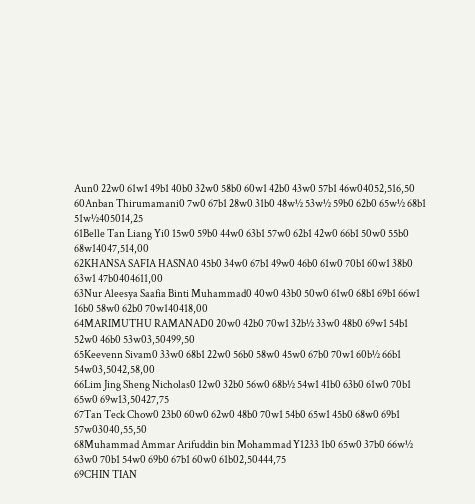Aun0 22w0 61w1 49b1 40b0 32w0 58b0 60w1 42b0 43w0 57b1 46w04052,516,50
60Anban Thirumamani0 7w0 67b1 28w0 31b0 48w½ 53w½ 59b0 62b0 65w½ 68b1 51w½405014,25
61Belle Tan Liang Yi0 15w0 59b0 44w0 63b1 57w0 62b1 42w0 66b1 50w0 55b0 68w14047,514,00
62KHANSA SAFIA HASNA0 45b0 34w0 67b1 49w0 46b0 61w0 70b1 60w1 38b0 63w1 47b0404611,00
63Nur Aleesya Saafia Binti Muhammad0 40w0 43b0 50w0 61w0 68b1 69b1 66w1 16b0 58w0 62b0 70w140418,00
64MARIMUTHU RAMANAD0 20w0 42b0 70w1 32b½ 33w0 48b0 69w1 54b1 52w0 46b0 53w03,50499,50
65Keevenn Sivam0 33w0 68b1 22w0 56b0 58w0 45w0 67b0 70w1 60b½ 66b1 54w03,5042,58,00
66Lim Jing Sheng Nicholas0 12w0 32b0 56w0 68b½ 54w1 41b0 63b0 61w0 70b1 65w0 69w13,50427,75
67Tan Teck Chow0 23b0 60w0 62w0 48b0 70w1 54b0 65w1 45b0 68w0 69b1 57w03040,55,50
68Muhammad Ammar Arifuddin bin Mohammad Y1233 1b0 65w0 37b0 66w½ 63w0 70b1 54w0 69b0 67b1 60w0 61b02,50444,75
69CHIN TIAN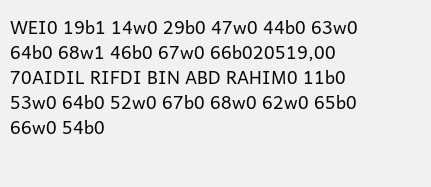WEI0 19b1 14w0 29b0 47w0 44b0 63w0 64b0 68w1 46b0 67w0 66b020519,00
70AIDIL RIFDI BIN ABD RAHIM0 11b0 53w0 64b0 52w0 67b0 68w0 62w0 65b0 66w0 54b0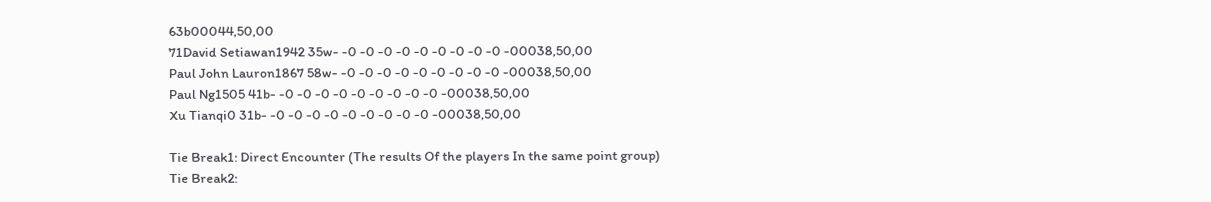63b00044,50,00
71David Setiawan1942 35w- -0 -0 -0 -0 -0 -0 -0 -0 -0 -00038,50,00
Paul John Lauron1867 58w- -0 -0 -0 -0 -0 -0 -0 -0 -0 -00038,50,00
Paul Ng1505 41b- -0 -0 -0 -0 -0 -0 -0 -0 -0 -00038,50,00
Xu Tianqi0 31b- -0 -0 -0 -0 -0 -0 -0 -0 -0 -00038,50,00

Tie Break1: Direct Encounter (The results Of the players In the same point group)
Tie Break2: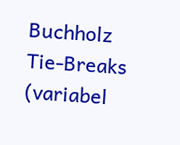Buchholz Tie-Breaks (variabel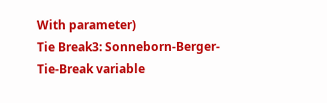With parameter)
Tie Break3: Sonneborn-Berger-Tie-Break variable